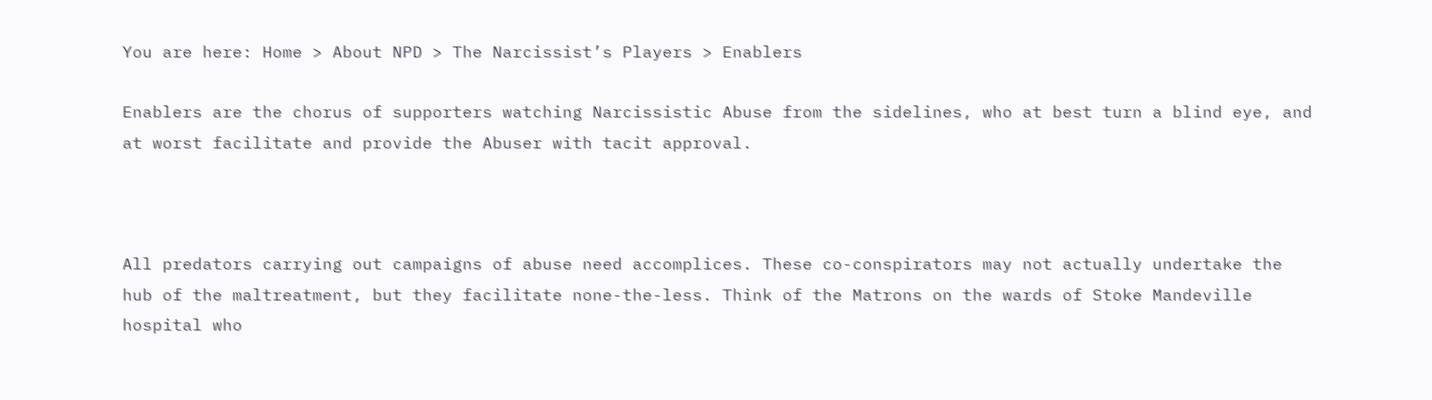You are here: Home > About NPD > The Narcissist’s Players > Enablers

Enablers are the chorus of supporters watching Narcissistic Abuse from the sidelines, who at best turn a blind eye, and at worst facilitate and provide the Abuser with tacit approval.



All predators carrying out campaigns of abuse need accomplices. These co-conspirators may not actually undertake the hub of the maltreatment, but they facilitate none-the-less. Think of the Matrons on the wards of Stoke Mandeville hospital who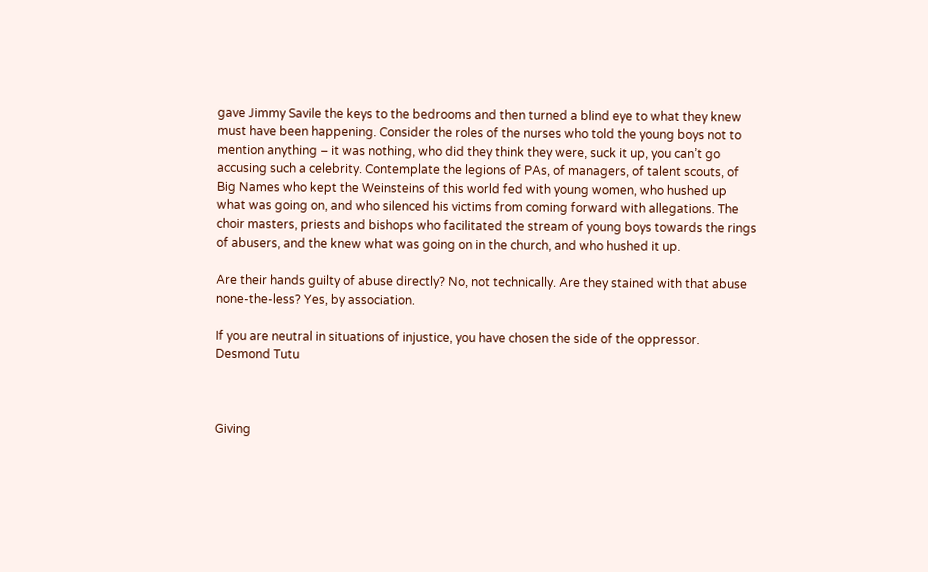gave Jimmy Savile the keys to the bedrooms and then turned a blind eye to what they knew must have been happening. Consider the roles of the nurses who told the young boys not to mention anything – it was nothing, who did they think they were, suck it up, you can’t go accusing such a celebrity. Contemplate the legions of PAs, of managers, of talent scouts, of Big Names who kept the Weinsteins of this world fed with young women, who hushed up what was going on, and who silenced his victims from coming forward with allegations. The choir masters, priests and bishops who facilitated the stream of young boys towards the rings of abusers, and the knew what was going on in the church, and who hushed it up.

Are their hands guilty of abuse directly? No, not technically. Are they stained with that abuse none-the-less? Yes, by association.

If you are neutral in situations of injustice, you have chosen the side of the oppressor. Desmond Tutu



Giving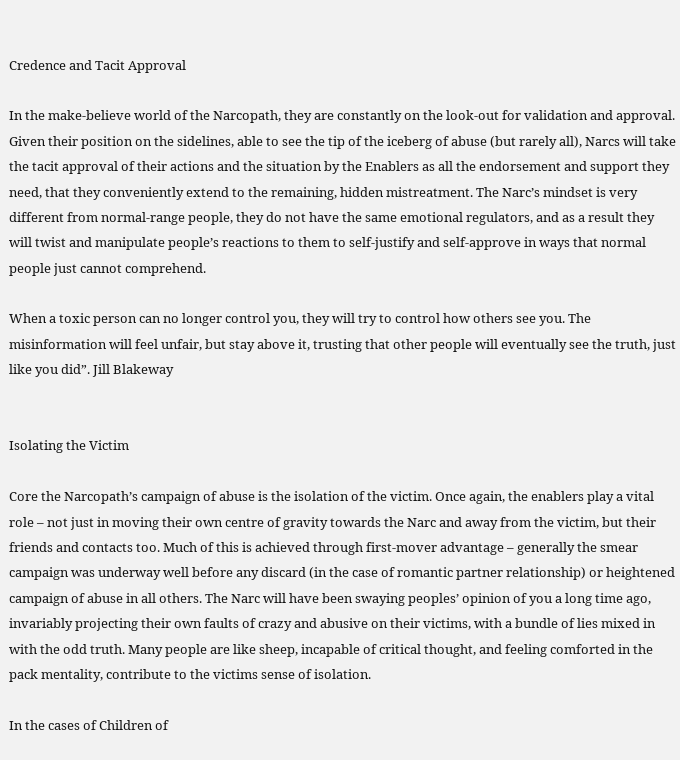Credence and Tacit Approval

In the make-believe world of the Narcopath, they are constantly on the look-out for validation and approval. Given their position on the sidelines, able to see the tip of the iceberg of abuse (but rarely all), Narcs will take the tacit approval of their actions and the situation by the Enablers as all the endorsement and support they need, that they conveniently extend to the remaining, hidden mistreatment. The Narc’s mindset is very different from normal-range people, they do not have the same emotional regulators, and as a result they will twist and manipulate people’s reactions to them to self-justify and self-approve in ways that normal people just cannot comprehend.

When a toxic person can no longer control you, they will try to control how others see you. The misinformation will feel unfair, but stay above it, trusting that other people will eventually see the truth, just like you did”. Jill Blakeway


Isolating the Victim

Core the Narcopath’s campaign of abuse is the isolation of the victim. Once again, the enablers play a vital role – not just in moving their own centre of gravity towards the Narc and away from the victim, but their friends and contacts too. Much of this is achieved through first-mover advantage – generally the smear campaign was underway well before any discard (in the case of romantic partner relationship) or heightened campaign of abuse in all others. The Narc will have been swaying peoples’ opinion of you a long time ago, invariably projecting their own faults of crazy and abusive on their victims, with a bundle of lies mixed in with the odd truth. Many people are like sheep, incapable of critical thought, and feeling comforted in the pack mentality, contribute to the victims sense of isolation.

In the cases of Children of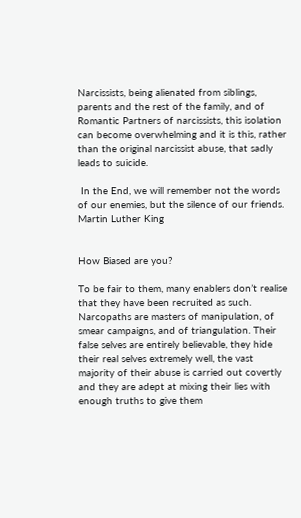Narcissists, being alienated from siblings, parents and the rest of the family, and of Romantic Partners of narcissists, this isolation can become overwhelming and it is this, rather than the original narcissist abuse, that sadly leads to suicide.

 In the End, we will remember not the words of our enemies, but the silence of our friends. Martin Luther King


How Biased are you?

To be fair to them, many enablers don’t realise that they have been recruited as such. Narcopaths are masters of manipulation, of smear campaigns, and of triangulation. Their false selves are entirely believable, they hide their real selves extremely well, the vast majority of their abuse is carried out covertly and they are adept at mixing their lies with enough truths to give them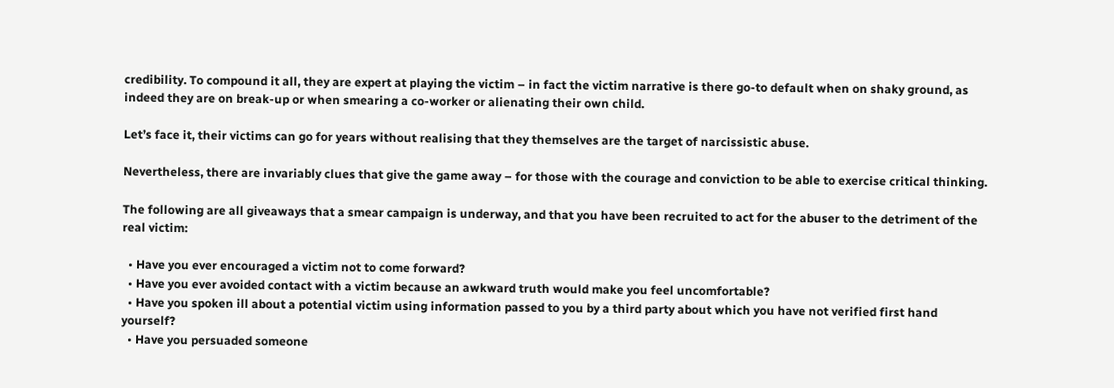credibility. To compound it all, they are expert at playing the victim – in fact the victim narrative is there go-to default when on shaky ground, as indeed they are on break-up or when smearing a co-worker or alienating their own child.

Let’s face it, their victims can go for years without realising that they themselves are the target of narcissistic abuse.

Nevertheless, there are invariably clues that give the game away – for those with the courage and conviction to be able to exercise critical thinking.

The following are all giveaways that a smear campaign is underway, and that you have been recruited to act for the abuser to the detriment of the real victim:

  • Have you ever encouraged a victim not to come forward?
  • Have you ever avoided contact with a victim because an awkward truth would make you feel uncomfortable?
  • Have you spoken ill about a potential victim using information passed to you by a third party about which you have not verified first hand yourself?
  • Have you persuaded someone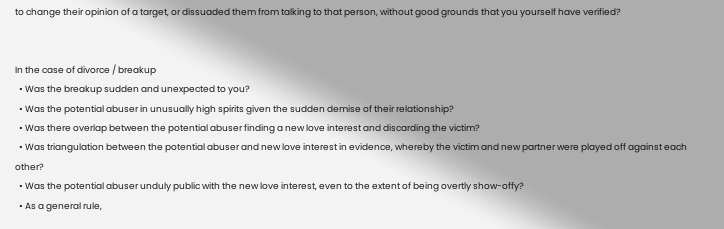to change their opinion of a target, or dissuaded them from talking to that person, without good grounds that you yourself have verified?


In the case of divorce / breakup
  • Was the breakup sudden and unexpected to you?
  • Was the potential abuser in unusually high spirits given the sudden demise of their relationship?
  • Was there overlap between the potential abuser finding a new love interest and discarding the victim?
  • Was triangulation between the potential abuser and new love interest in evidence, whereby the victim and new partner were played off against each other?
  • Was the potential abuser unduly public with the new love interest, even to the extent of being overtly show-offy?
  • As a general rule,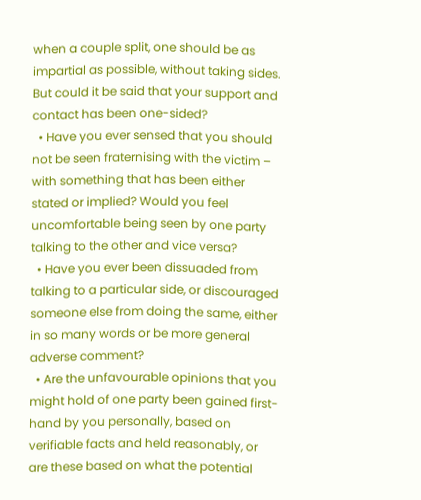when a couple split, one should be as impartial as possible, without taking sides. But could it be said that your support and contact has been one-sided?
  • Have you ever sensed that you should not be seen fraternising with the victim – with something that has been either stated or implied? Would you feel uncomfortable being seen by one party talking to the other and vice versa?
  • Have you ever been dissuaded from talking to a particular side, or discouraged someone else from doing the same, either in so many words or be more general adverse comment?
  • Are the unfavourable opinions that you might hold of one party been gained first-hand by you personally, based on verifiable facts and held reasonably, or are these based on what the potential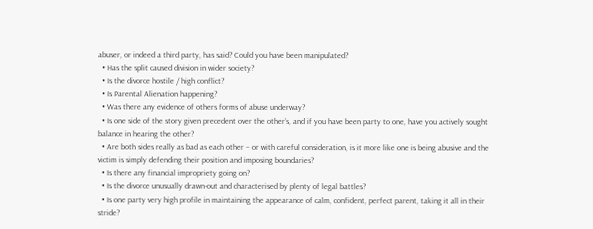abuser, or indeed a third party, has said? Could you have been manipulated?
  • Has the split caused division in wider society?
  • Is the divorce hostile / high conflict?
  • Is Parental Alienation happening?
  • Was there any evidence of others forms of abuse underway?
  • Is one side of the story given precedent over the other’s, and if you have been party to one, have you actively sought balance in hearing the other?
  • Are both sides really as bad as each other – or with careful consideration, is it more like one is being abusive and the victim is simply defending their position and imposing boundaries?
  • Is there any financial impropriety going on?
  • Is the divorce unusually drawn-out and characterised by plenty of legal battles?
  • Is one party very high profile in maintaining the appearance of calm, confident, perfect parent, taking it all in their stride?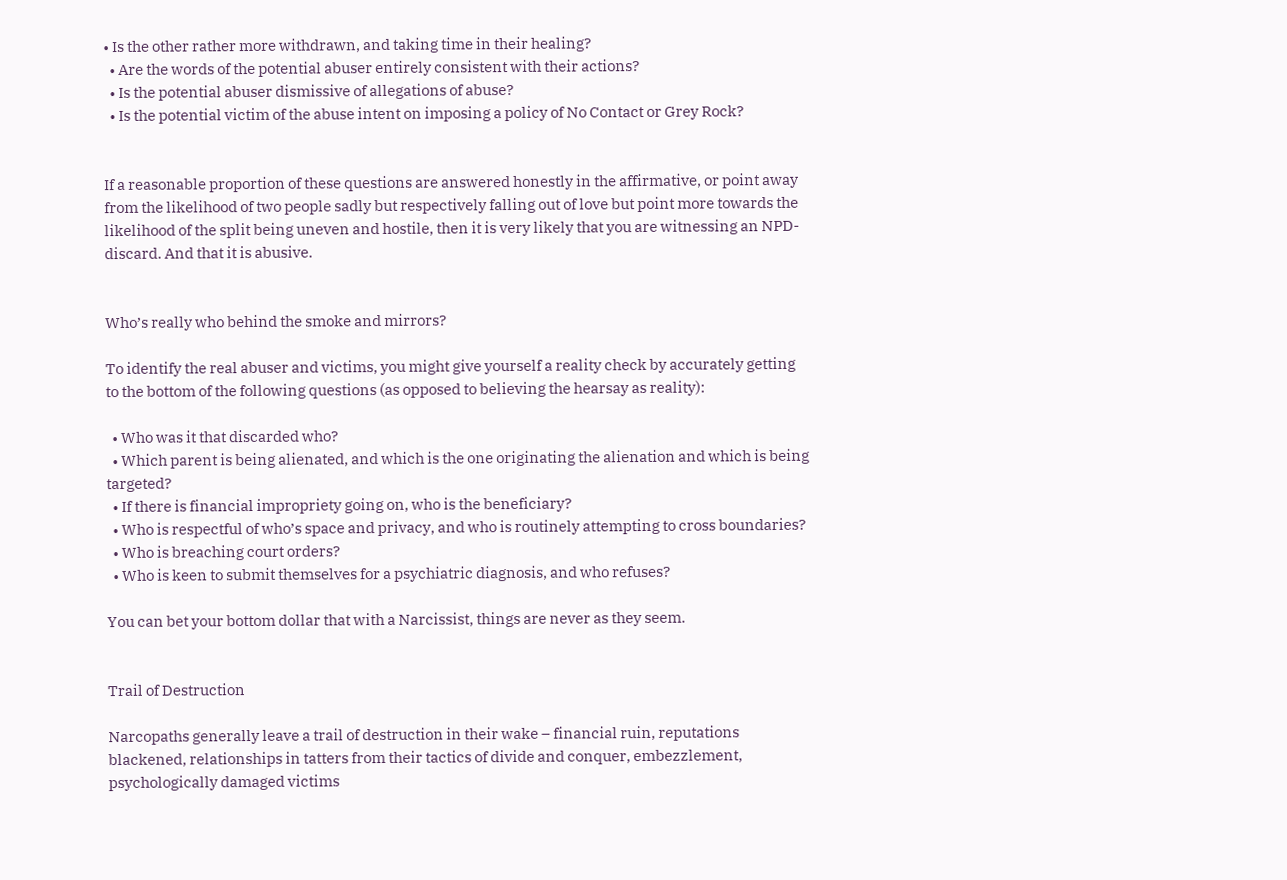• Is the other rather more withdrawn, and taking time in their healing?
  • Are the words of the potential abuser entirely consistent with their actions?
  • Is the potential abuser dismissive of allegations of abuse?
  • Is the potential victim of the abuse intent on imposing a policy of No Contact or Grey Rock?


If a reasonable proportion of these questions are answered honestly in the affirmative, or point away from the likelihood of two people sadly but respectively falling out of love but point more towards the likelihood of the split being uneven and hostile, then it is very likely that you are witnessing an NPD-discard. And that it is abusive.


Who’s really who behind the smoke and mirrors?

To identify the real abuser and victims, you might give yourself a reality check by accurately getting to the bottom of the following questions (as opposed to believing the hearsay as reality):

  • Who was it that discarded who?
  • Which parent is being alienated, and which is the one originating the alienation and which is being targeted?
  • If there is financial impropriety going on, who is the beneficiary?
  • Who is respectful of who’s space and privacy, and who is routinely attempting to cross boundaries?
  • Who is breaching court orders?
  • Who is keen to submit themselves for a psychiatric diagnosis, and who refuses?

You can bet your bottom dollar that with a Narcissist, things are never as they seem.


Trail of Destruction

Narcopaths generally leave a trail of destruction in their wake – financial ruin, reputations blackened, relationships in tatters from their tactics of divide and conquer, embezzlement, psychologically damaged victims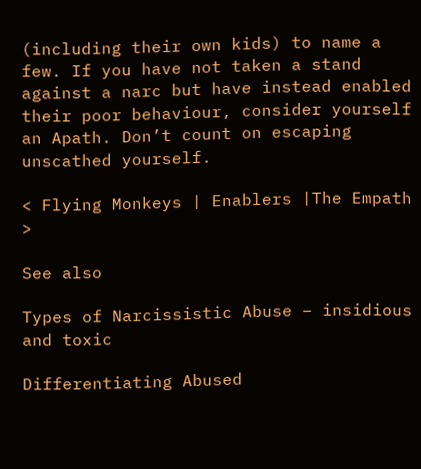(including their own kids) to name a few. If you have not taken a stand against a narc but have instead enabled their poor behaviour, consider yourself an Apath. Don’t count on escaping unscathed yourself.

< Flying Monkeys | Enablers |The Empath >

See also

Types of Narcissistic Abuse – insidious and toxic

Differentiating Abused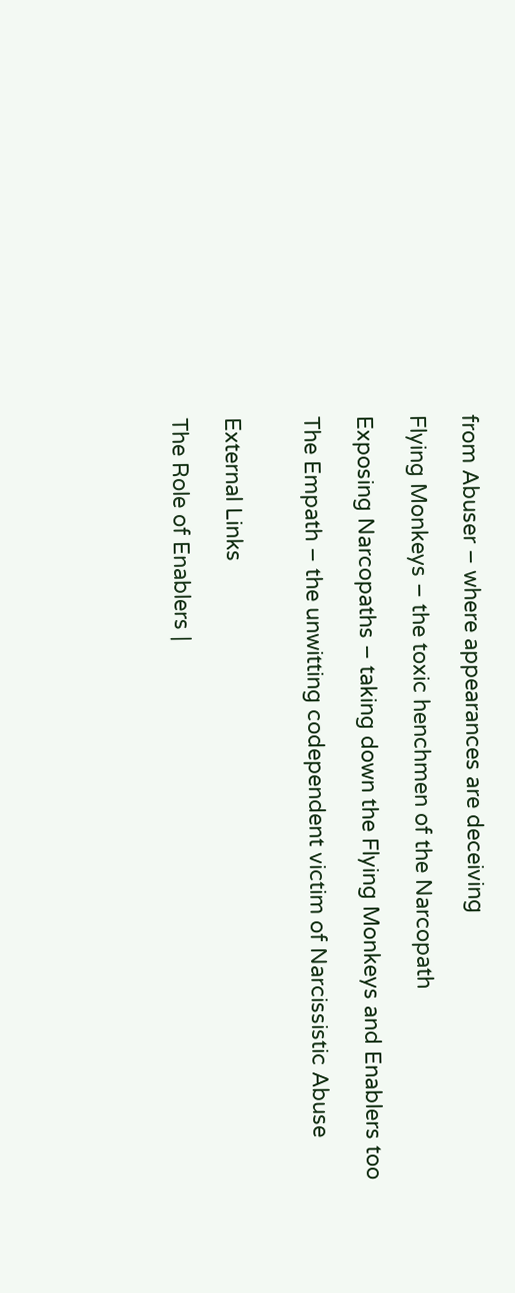from Abuser – where appearances are deceiving

Flying Monkeys – the toxic henchmen of the Narcopath

Exposing Narcopaths – taking down the Flying Monkeys and Enablers too

The Empath – the unwitting codependent victim of Narcissistic Abuse


External Links

The Role of Enablers |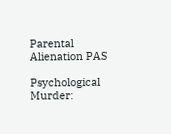Parental Alienation PAS

Psychological Murder: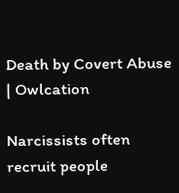Death by Covert Abuse | Owlcation

Narcissists often recruit people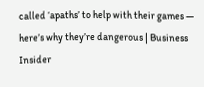called ‘apaths’ to help with their games — here’s why they’re dangerous | Business Insider